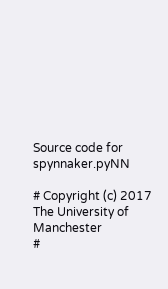Source code for spynnaker.pyNN

# Copyright (c) 2017 The University of Manchester
#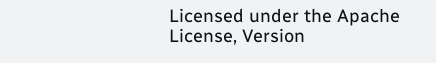Licensed under the Apache License, Version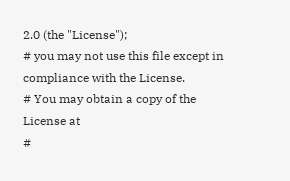2.0 (the "License");
# you may not use this file except in compliance with the License.
# You may obtain a copy of the License at
#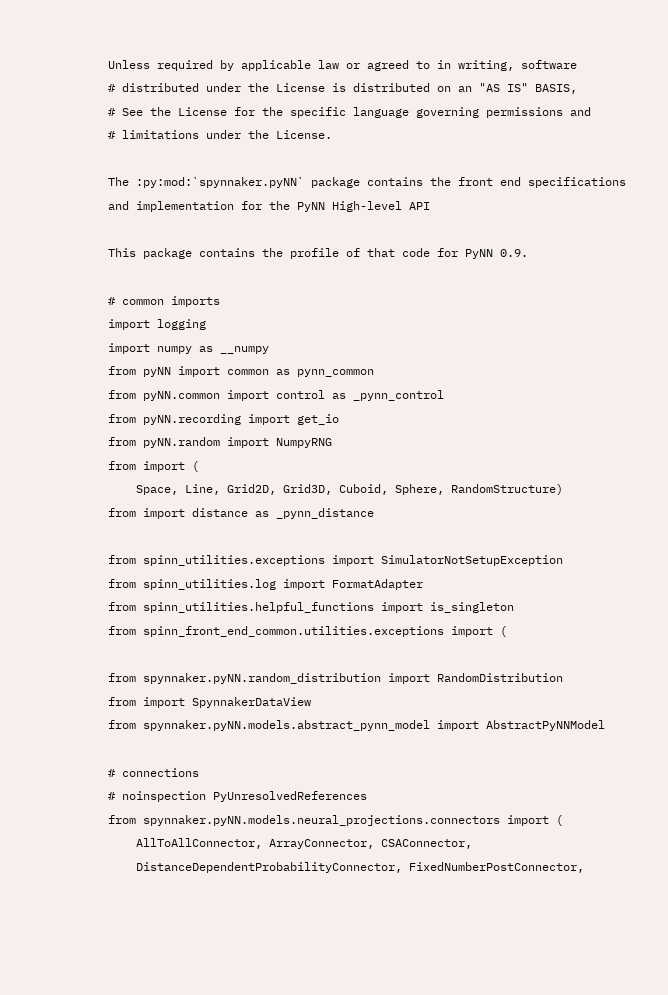Unless required by applicable law or agreed to in writing, software
# distributed under the License is distributed on an "AS IS" BASIS,
# See the License for the specific language governing permissions and
# limitations under the License.

The :py:mod:`spynnaker.pyNN` package contains the front end specifications
and implementation for the PyNN High-level API

This package contains the profile of that code for PyNN 0.9.

# common imports
import logging
import numpy as __numpy
from pyNN import common as pynn_common
from pyNN.common import control as _pynn_control
from pyNN.recording import get_io
from pyNN.random import NumpyRNG
from import (
    Space, Line, Grid2D, Grid3D, Cuboid, Sphere, RandomStructure)
from import distance as _pynn_distance

from spinn_utilities.exceptions import SimulatorNotSetupException
from spinn_utilities.log import FormatAdapter
from spinn_utilities.helpful_functions import is_singleton
from spinn_front_end_common.utilities.exceptions import (

from spynnaker.pyNN.random_distribution import RandomDistribution
from import SpynnakerDataView
from spynnaker.pyNN.models.abstract_pynn_model import AbstractPyNNModel

# connections
# noinspection PyUnresolvedReferences
from spynnaker.pyNN.models.neural_projections.connectors import (
    AllToAllConnector, ArrayConnector, CSAConnector,
    DistanceDependentProbabilityConnector, FixedNumberPostConnector,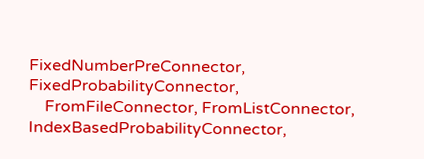FixedNumberPreConnector, FixedProbabilityConnector,
    FromFileConnector, FromListConnector, IndexBasedProbabilityConnector,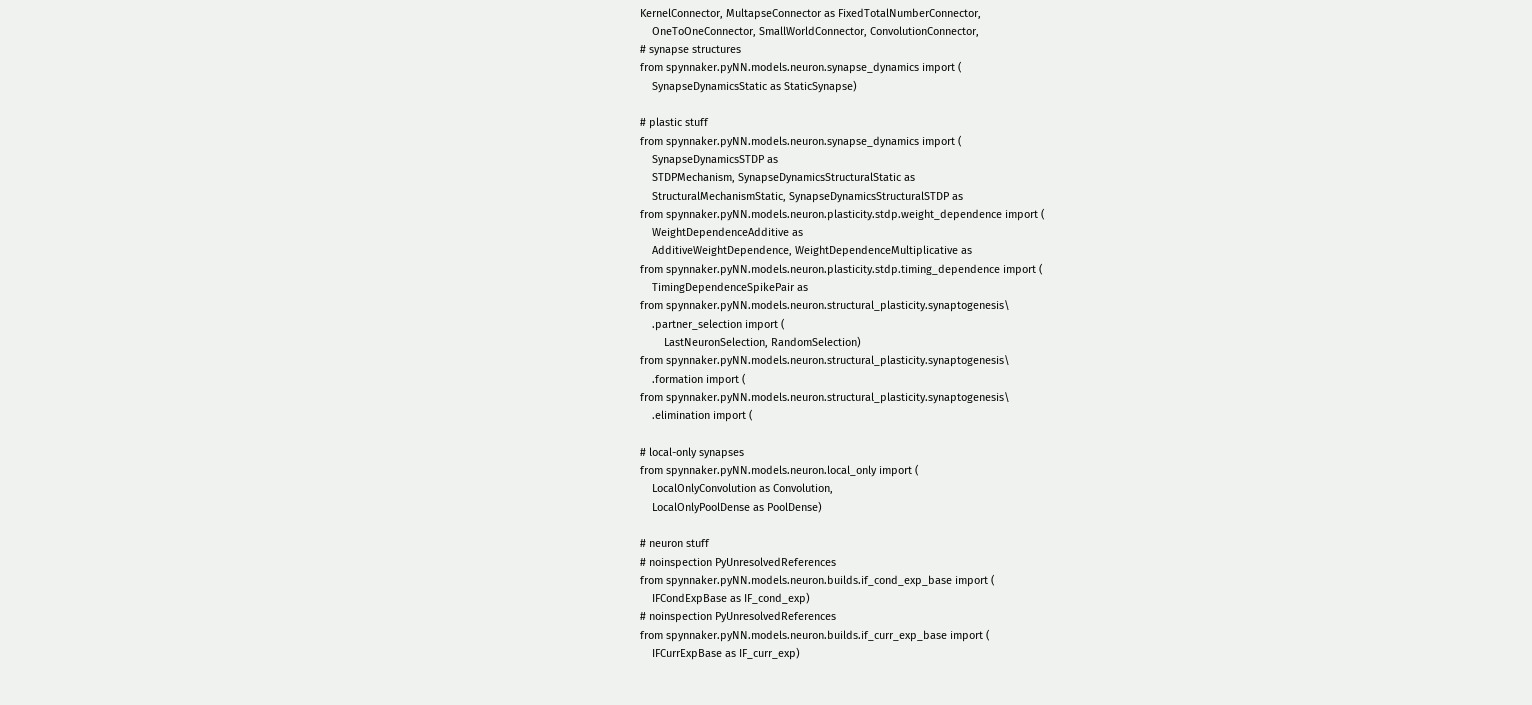KernelConnector, MultapseConnector as FixedTotalNumberConnector,
    OneToOneConnector, SmallWorldConnector, ConvolutionConnector,
# synapse structures
from spynnaker.pyNN.models.neuron.synapse_dynamics import (
    SynapseDynamicsStatic as StaticSynapse)

# plastic stuff
from spynnaker.pyNN.models.neuron.synapse_dynamics import (
    SynapseDynamicsSTDP as
    STDPMechanism, SynapseDynamicsStructuralStatic as
    StructuralMechanismStatic, SynapseDynamicsStructuralSTDP as
from spynnaker.pyNN.models.neuron.plasticity.stdp.weight_dependence import (
    WeightDependenceAdditive as
    AdditiveWeightDependence, WeightDependenceMultiplicative as
from spynnaker.pyNN.models.neuron.plasticity.stdp.timing_dependence import (
    TimingDependenceSpikePair as
from spynnaker.pyNN.models.neuron.structural_plasticity.synaptogenesis\
    .partner_selection import (
        LastNeuronSelection, RandomSelection)
from spynnaker.pyNN.models.neuron.structural_plasticity.synaptogenesis\
    .formation import (
from spynnaker.pyNN.models.neuron.structural_plasticity.synaptogenesis\
    .elimination import (

# local-only synapses
from spynnaker.pyNN.models.neuron.local_only import (
    LocalOnlyConvolution as Convolution,
    LocalOnlyPoolDense as PoolDense)

# neuron stuff
# noinspection PyUnresolvedReferences
from spynnaker.pyNN.models.neuron.builds.if_cond_exp_base import (
    IFCondExpBase as IF_cond_exp)
# noinspection PyUnresolvedReferences
from spynnaker.pyNN.models.neuron.builds.if_curr_exp_base import (
    IFCurrExpBase as IF_curr_exp)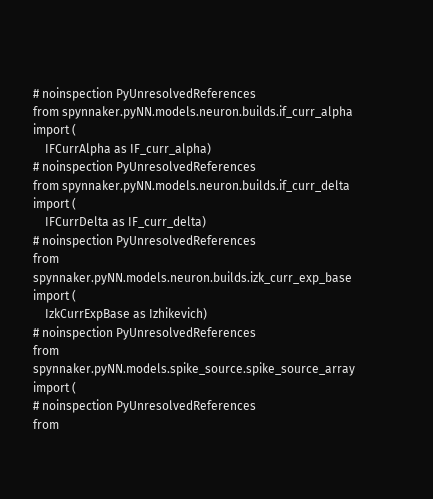# noinspection PyUnresolvedReferences
from spynnaker.pyNN.models.neuron.builds.if_curr_alpha import (
    IFCurrAlpha as IF_curr_alpha)
# noinspection PyUnresolvedReferences
from spynnaker.pyNN.models.neuron.builds.if_curr_delta import (
    IFCurrDelta as IF_curr_delta)
# noinspection PyUnresolvedReferences
from spynnaker.pyNN.models.neuron.builds.izk_curr_exp_base import (
    IzkCurrExpBase as Izhikevich)
# noinspection PyUnresolvedReferences
from spynnaker.pyNN.models.spike_source.spike_source_array import (
# noinspection PyUnresolvedReferences
from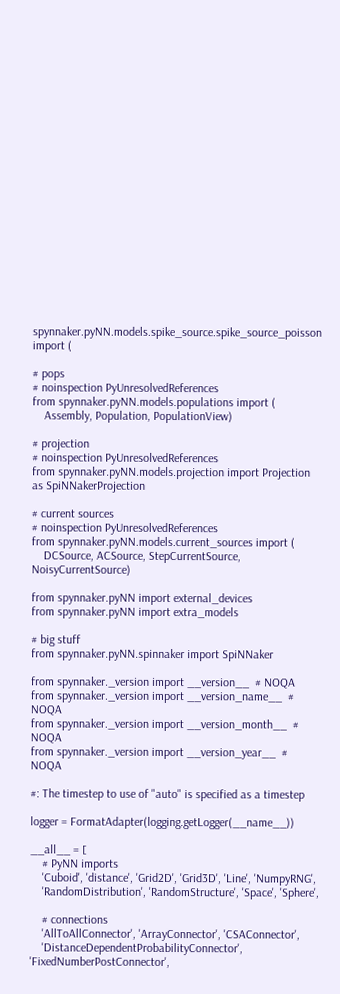spynnaker.pyNN.models.spike_source.spike_source_poisson import (

# pops
# noinspection PyUnresolvedReferences
from spynnaker.pyNN.models.populations import (
    Assembly, Population, PopulationView)

# projection
# noinspection PyUnresolvedReferences
from spynnaker.pyNN.models.projection import Projection as SpiNNakerProjection

# current sources
# noinspection PyUnresolvedReferences
from spynnaker.pyNN.models.current_sources import (
    DCSource, ACSource, StepCurrentSource, NoisyCurrentSource)

from spynnaker.pyNN import external_devices
from spynnaker.pyNN import extra_models

# big stuff
from spynnaker.pyNN.spinnaker import SpiNNaker

from spynnaker._version import __version__  # NOQA
from spynnaker._version import __version_name__  # NOQA
from spynnaker._version import __version_month__  # NOQA
from spynnaker._version import __version_year__  # NOQA

#: The timestep to use of "auto" is specified as a timestep

logger = FormatAdapter(logging.getLogger(__name__))

__all__ = [
    # PyNN imports
    'Cuboid', 'distance', 'Grid2D', 'Grid3D', 'Line', 'NumpyRNG',
    'RandomDistribution', 'RandomStructure', 'Space', 'Sphere',

    # connections
    'AllToAllConnector', 'ArrayConnector', 'CSAConnector',
    'DistanceDependentProbabilityConnector', 'FixedNumberPostConnector',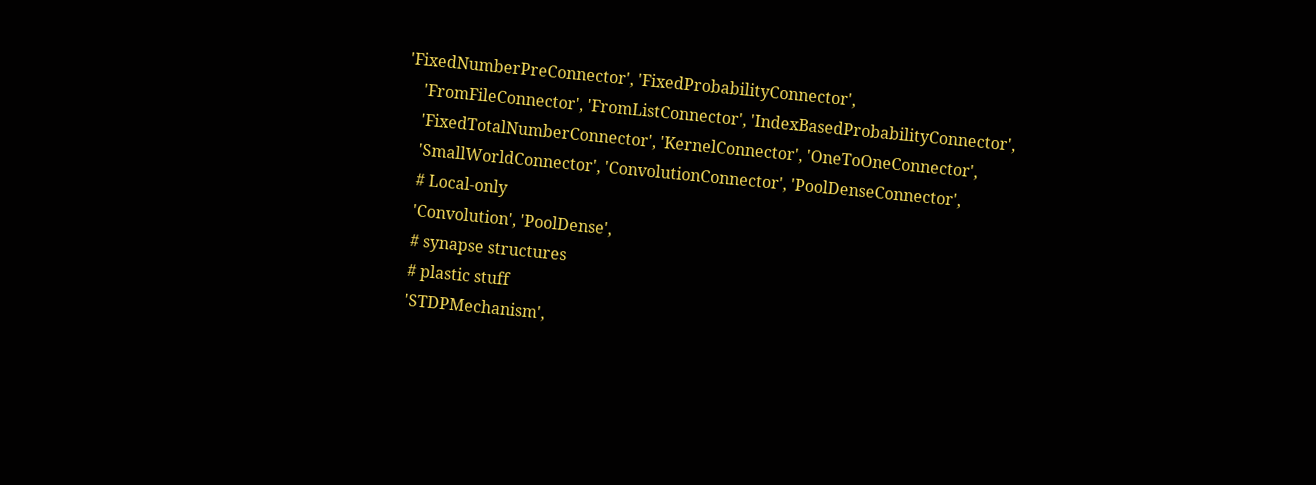'FixedNumberPreConnector', 'FixedProbabilityConnector',
    'FromFileConnector', 'FromListConnector', 'IndexBasedProbabilityConnector',
    'FixedTotalNumberConnector', 'KernelConnector', 'OneToOneConnector',
    'SmallWorldConnector', 'ConvolutionConnector', 'PoolDenseConnector',
    # Local-only
    'Convolution', 'PoolDense',
    # synapse structures
    # plastic stuff
    'STDPMechanism',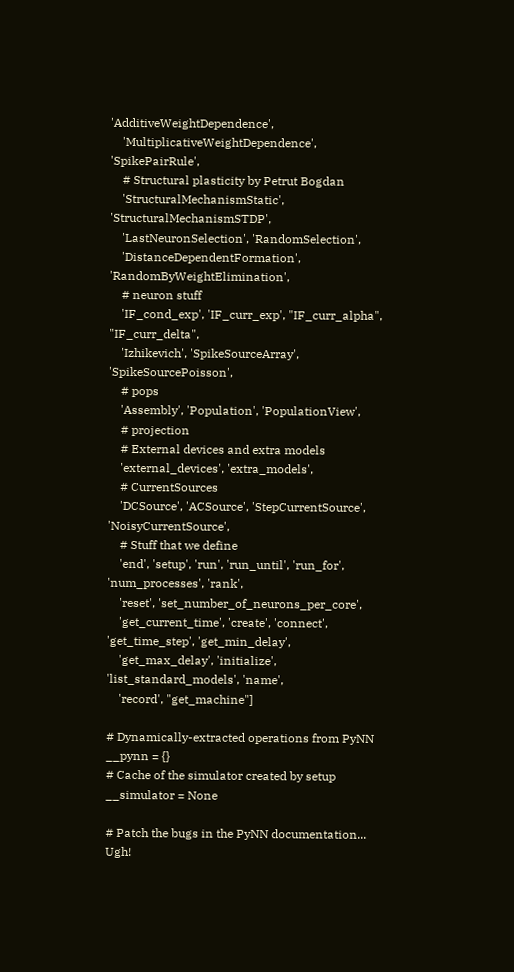'AdditiveWeightDependence',
    'MultiplicativeWeightDependence', 'SpikePairRule',
    # Structural plasticity by Petrut Bogdan
    'StructuralMechanismStatic', 'StructuralMechanismSTDP',
    'LastNeuronSelection', 'RandomSelection',
    'DistanceDependentFormation', 'RandomByWeightElimination',
    # neuron stuff
    'IF_cond_exp', 'IF_curr_exp', "IF_curr_alpha", "IF_curr_delta",
    'Izhikevich', 'SpikeSourceArray', 'SpikeSourcePoisson',
    # pops
    'Assembly', 'Population', 'PopulationView',
    # projection
    # External devices and extra models
    'external_devices', 'extra_models',
    # CurrentSources
    'DCSource', 'ACSource', 'StepCurrentSource', 'NoisyCurrentSource',
    # Stuff that we define
    'end', 'setup', 'run', 'run_until', 'run_for', 'num_processes', 'rank',
    'reset', 'set_number_of_neurons_per_core',
    'get_current_time', 'create', 'connect', 'get_time_step', 'get_min_delay',
    'get_max_delay', 'initialize', 'list_standard_models', 'name',
    'record', "get_machine"]

# Dynamically-extracted operations from PyNN
__pynn = {}
# Cache of the simulator created by setup
__simulator = None

# Patch the bugs in the PyNN documentation... Ugh!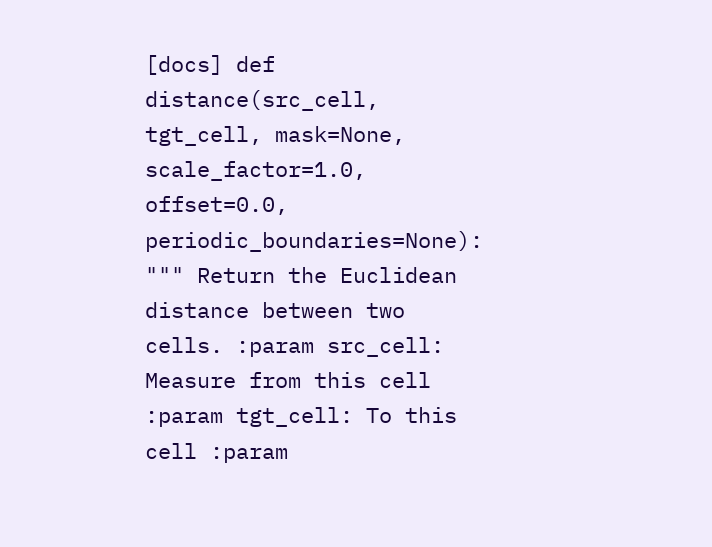[docs] def distance(src_cell, tgt_cell, mask=None, scale_factor=1.0, offset=0.0, periodic_boundaries=None): """ Return the Euclidean distance between two cells. :param src_cell: Measure from this cell :param tgt_cell: To this cell :param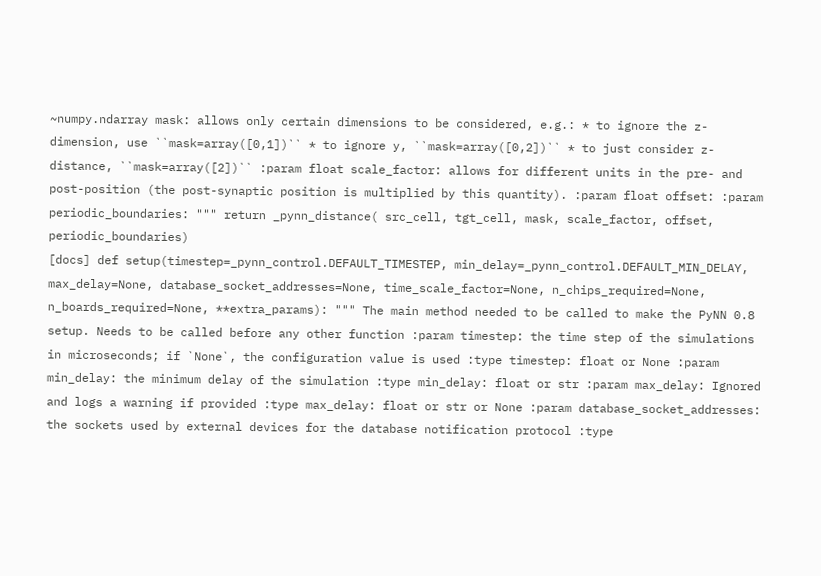~numpy.ndarray mask: allows only certain dimensions to be considered, e.g.: * to ignore the z-dimension, use ``mask=array([0,1])`` * to ignore y, ``mask=array([0,2])`` * to just consider z-distance, ``mask=array([2])`` :param float scale_factor: allows for different units in the pre- and post-position (the post-synaptic position is multiplied by this quantity). :param float offset: :param periodic_boundaries: """ return _pynn_distance( src_cell, tgt_cell, mask, scale_factor, offset, periodic_boundaries)
[docs] def setup(timestep=_pynn_control.DEFAULT_TIMESTEP, min_delay=_pynn_control.DEFAULT_MIN_DELAY, max_delay=None, database_socket_addresses=None, time_scale_factor=None, n_chips_required=None, n_boards_required=None, **extra_params): """ The main method needed to be called to make the PyNN 0.8 setup. Needs to be called before any other function :param timestep: the time step of the simulations in microseconds; if `None`, the configuration value is used :type timestep: float or None :param min_delay: the minimum delay of the simulation :type min_delay: float or str :param max_delay: Ignored and logs a warning if provided :type max_delay: float or str or None :param database_socket_addresses: the sockets used by external devices for the database notification protocol :type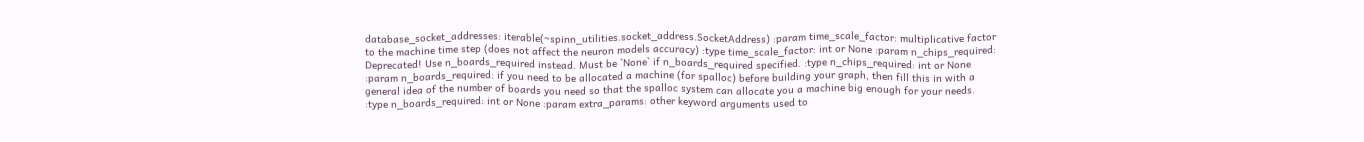database_socket_addresses: iterable(~spinn_utilities.socket_address.SocketAddress) :param time_scale_factor: multiplicative factor to the machine time step (does not affect the neuron models accuracy) :type time_scale_factor: int or None :param n_chips_required: Deprecated! Use n_boards_required instead. Must be `None` if n_boards_required specified. :type n_chips_required: int or None :param n_boards_required: if you need to be allocated a machine (for spalloc) before building your graph, then fill this in with a general idea of the number of boards you need so that the spalloc system can allocate you a machine big enough for your needs. :type n_boards_required: int or None :param extra_params: other keyword arguments used to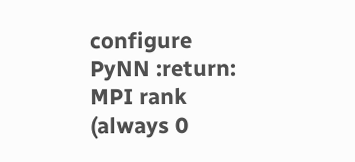configure PyNN :return: MPI rank (always 0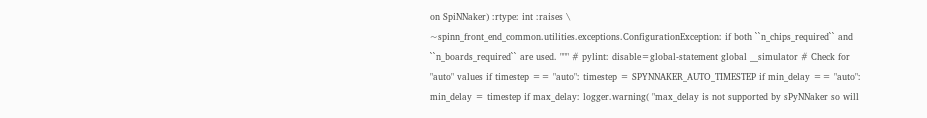on SpiNNaker) :rtype: int :raises \ ~spinn_front_end_common.utilities.exceptions.ConfigurationException: if both ``n_chips_required`` and ``n_boards_required`` are used. """ # pylint: disable=global-statement global __simulator # Check for "auto" values if timestep == "auto": timestep = SPYNNAKER_AUTO_TIMESTEP if min_delay == "auto": min_delay = timestep if max_delay: logger.warning( "max_delay is not supported by sPyNNaker so will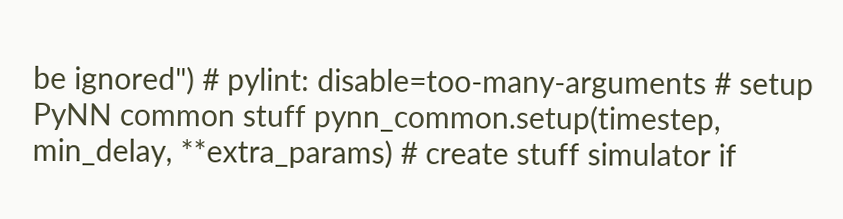be ignored") # pylint: disable=too-many-arguments # setup PyNN common stuff pynn_common.setup(timestep, min_delay, **extra_params) # create stuff simulator if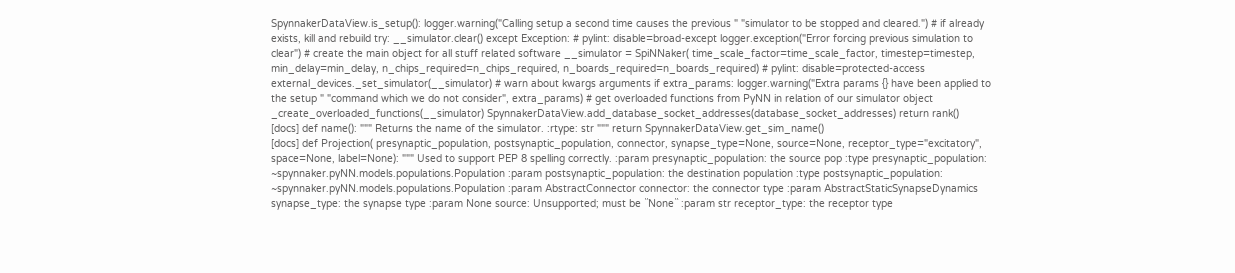SpynnakerDataView.is_setup(): logger.warning("Calling setup a second time causes the previous " "simulator to be stopped and cleared.") # if already exists, kill and rebuild try: __simulator.clear() except Exception: # pylint: disable=broad-except logger.exception("Error forcing previous simulation to clear") # create the main object for all stuff related software __simulator = SpiNNaker( time_scale_factor=time_scale_factor, timestep=timestep, min_delay=min_delay, n_chips_required=n_chips_required, n_boards_required=n_boards_required) # pylint: disable=protected-access external_devices._set_simulator(__simulator) # warn about kwargs arguments if extra_params: logger.warning("Extra params {} have been applied to the setup " "command which we do not consider", extra_params) # get overloaded functions from PyNN in relation of our simulator object _create_overloaded_functions(__simulator) SpynnakerDataView.add_database_socket_addresses(database_socket_addresses) return rank()
[docs] def name(): """ Returns the name of the simulator. :rtype: str """ return SpynnakerDataView.get_sim_name()
[docs] def Projection( presynaptic_population, postsynaptic_population, connector, synapse_type=None, source=None, receptor_type="excitatory", space=None, label=None): """ Used to support PEP 8 spelling correctly. :param presynaptic_population: the source pop :type presynaptic_population: ~spynnaker.pyNN.models.populations.Population :param postsynaptic_population: the destination population :type postsynaptic_population: ~spynnaker.pyNN.models.populations.Population :param AbstractConnector connector: the connector type :param AbstractStaticSynapseDynamics synapse_type: the synapse type :param None source: Unsupported; must be ``None`` :param str receptor_type: the receptor type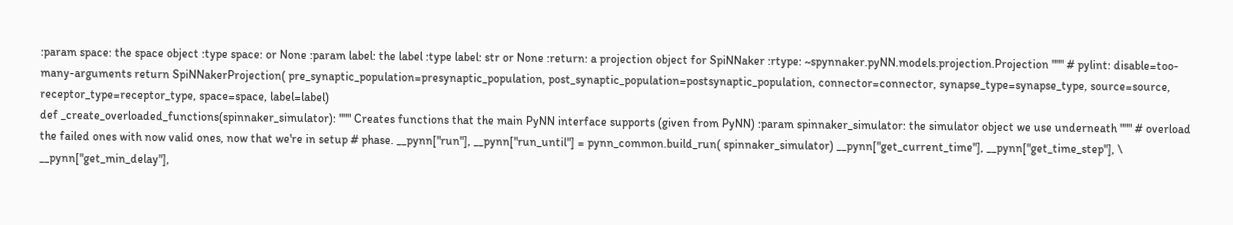:param space: the space object :type space: or None :param label: the label :type label: str or None :return: a projection object for SpiNNaker :rtype: ~spynnaker.pyNN.models.projection.Projection """ # pylint: disable=too-many-arguments return SpiNNakerProjection( pre_synaptic_population=presynaptic_population, post_synaptic_population=postsynaptic_population, connector=connector, synapse_type=synapse_type, source=source, receptor_type=receptor_type, space=space, label=label)
def _create_overloaded_functions(spinnaker_simulator): """ Creates functions that the main PyNN interface supports (given from PyNN) :param spinnaker_simulator: the simulator object we use underneath """ # overload the failed ones with now valid ones, now that we're in setup # phase. __pynn["run"], __pynn["run_until"] = pynn_common.build_run( spinnaker_simulator) __pynn["get_current_time"], __pynn["get_time_step"], \ __pynn["get_min_delay"],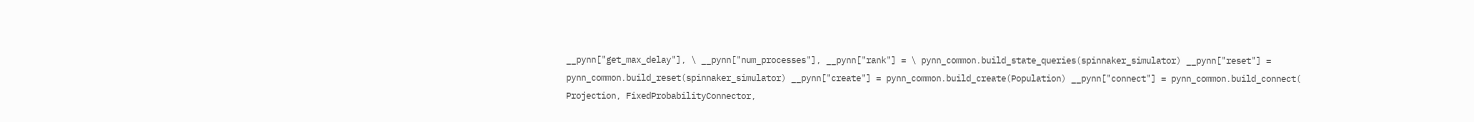__pynn["get_max_delay"], \ __pynn["num_processes"], __pynn["rank"] = \ pynn_common.build_state_queries(spinnaker_simulator) __pynn["reset"] = pynn_common.build_reset(spinnaker_simulator) __pynn["create"] = pynn_common.build_create(Population) __pynn["connect"] = pynn_common.build_connect( Projection, FixedProbabilityConnector,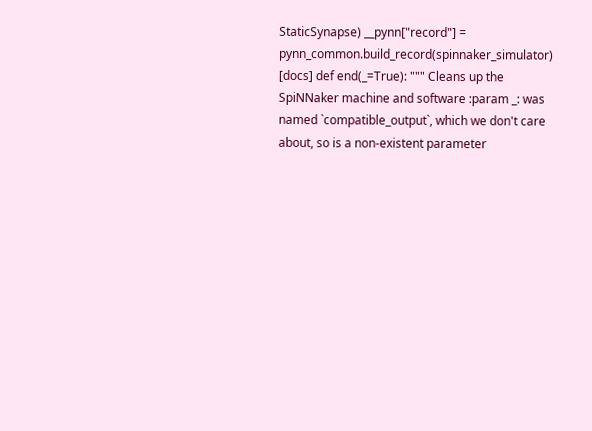StaticSynapse) __pynn["record"] = pynn_common.build_record(spinnaker_simulator)
[docs] def end(_=True): """ Cleans up the SpiNNaker machine and software :param _: was named `compatible_output`, which we don't care about, so is a non-existent parameter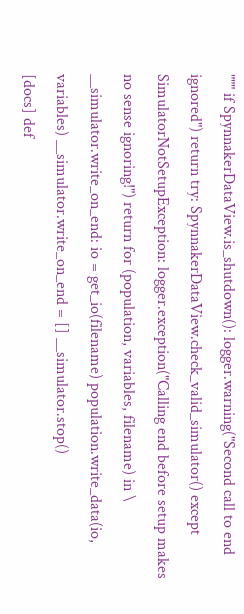""" if SpynnakerDataView.is_shutdown(): logger.warning("Second call to end ignored") return try: SpynnakerDataView.check_valid_simulator() except SimulatorNotSetupException: logger.exception("Calling end before setup makes no sense ignoring!") return for (population, variables, filename) in \ __simulator.write_on_end: io = get_io(filename) population.write_data(io, variables) __simulator.write_on_end = [] __simulator.stop()
[docs] def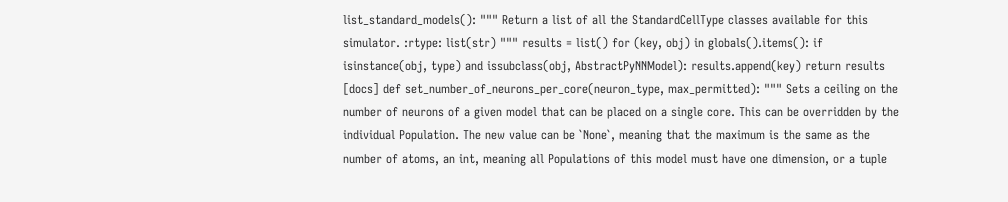list_standard_models(): """ Return a list of all the StandardCellType classes available for this simulator. :rtype: list(str) """ results = list() for (key, obj) in globals().items(): if isinstance(obj, type) and issubclass(obj, AbstractPyNNModel): results.append(key) return results
[docs] def set_number_of_neurons_per_core(neuron_type, max_permitted): """ Sets a ceiling on the number of neurons of a given model that can be placed on a single core. This can be overridden by the individual Population. The new value can be `None`, meaning that the maximum is the same as the number of atoms, an int, meaning all Populations of this model must have one dimension, or a tuple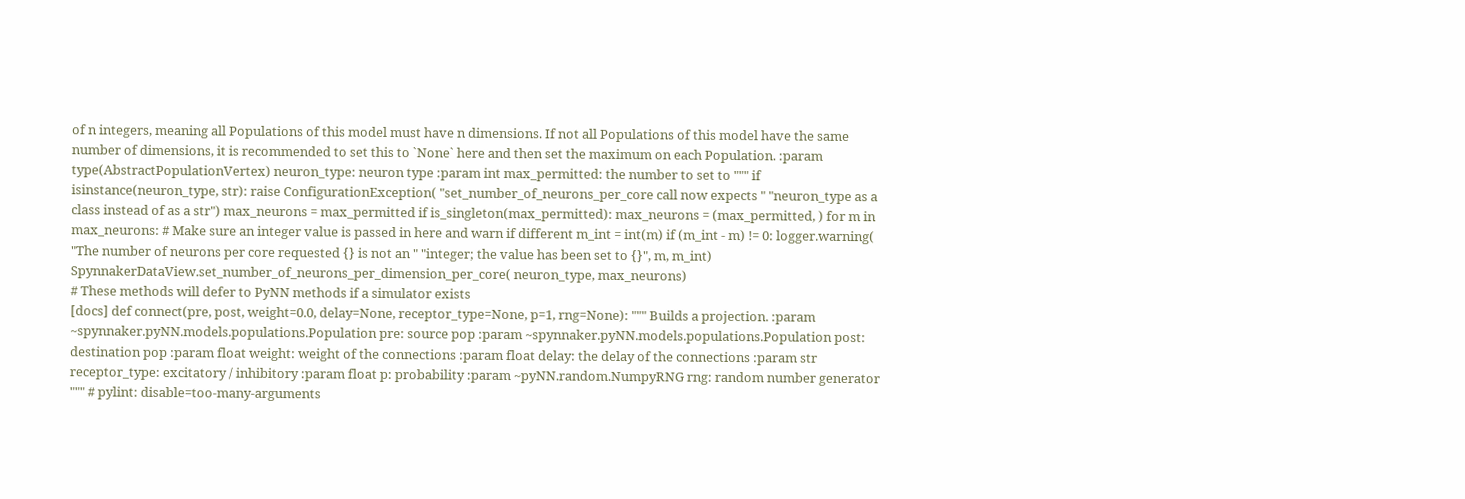of n integers, meaning all Populations of this model must have n dimensions. If not all Populations of this model have the same number of dimensions, it is recommended to set this to `None` here and then set the maximum on each Population. :param type(AbstractPopulationVertex) neuron_type: neuron type :param int max_permitted: the number to set to """ if isinstance(neuron_type, str): raise ConfigurationException( "set_number_of_neurons_per_core call now expects " "neuron_type as a class instead of as a str") max_neurons = max_permitted if is_singleton(max_permitted): max_neurons = (max_permitted, ) for m in max_neurons: # Make sure an integer value is passed in here and warn if different m_int = int(m) if (m_int - m) != 0: logger.warning( "The number of neurons per core requested {} is not an " "integer; the value has been set to {}", m, m_int) SpynnakerDataView.set_number_of_neurons_per_dimension_per_core( neuron_type, max_neurons)
# These methods will defer to PyNN methods if a simulator exists
[docs] def connect(pre, post, weight=0.0, delay=None, receptor_type=None, p=1, rng=None): """ Builds a projection. :param ~spynnaker.pyNN.models.populations.Population pre: source pop :param ~spynnaker.pyNN.models.populations.Population post: destination pop :param float weight: weight of the connections :param float delay: the delay of the connections :param str receptor_type: excitatory / inhibitory :param float p: probability :param ~pyNN.random.NumpyRNG rng: random number generator """ # pylint: disable=too-many-arguments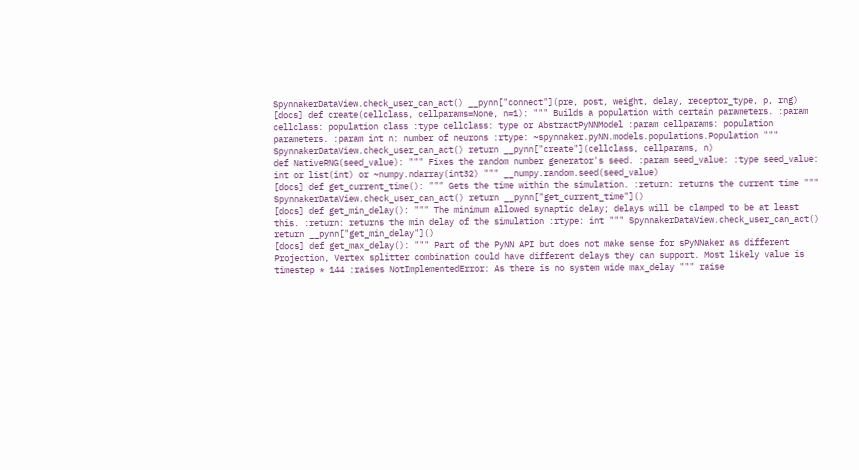SpynnakerDataView.check_user_can_act() __pynn["connect"](pre, post, weight, delay, receptor_type, p, rng)
[docs] def create(cellclass, cellparams=None, n=1): """ Builds a population with certain parameters. :param cellclass: population class :type cellclass: type or AbstractPyNNModel :param cellparams: population parameters. :param int n: number of neurons :rtype: ~spynnaker.pyNN.models.populations.Population """ SpynnakerDataView.check_user_can_act() return __pynn["create"](cellclass, cellparams, n)
def NativeRNG(seed_value): """ Fixes the random number generator's seed. :param seed_value: :type seed_value: int or list(int) or ~numpy.ndarray(int32) """ __numpy.random.seed(seed_value)
[docs] def get_current_time(): """ Gets the time within the simulation. :return: returns the current time """ SpynnakerDataView.check_user_can_act() return __pynn["get_current_time"]()
[docs] def get_min_delay(): """ The minimum allowed synaptic delay; delays will be clamped to be at least this. :return: returns the min delay of the simulation :rtype: int """ SpynnakerDataView.check_user_can_act() return __pynn["get_min_delay"]()
[docs] def get_max_delay(): """ Part of the PyNN API but does not make sense for sPyNNaker as different Projection, Vertex splitter combination could have different delays they can support. Most likely value is timestep * 144 :raises NotImplementedError: As there is no system wide max_delay """ raise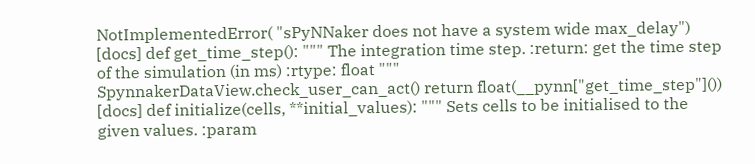NotImplementedError( "sPyNNaker does not have a system wide max_delay")
[docs] def get_time_step(): """ The integration time step. :return: get the time step of the simulation (in ms) :rtype: float """ SpynnakerDataView.check_user_can_act() return float(__pynn["get_time_step"]())
[docs] def initialize(cells, **initial_values): """ Sets cells to be initialised to the given values. :param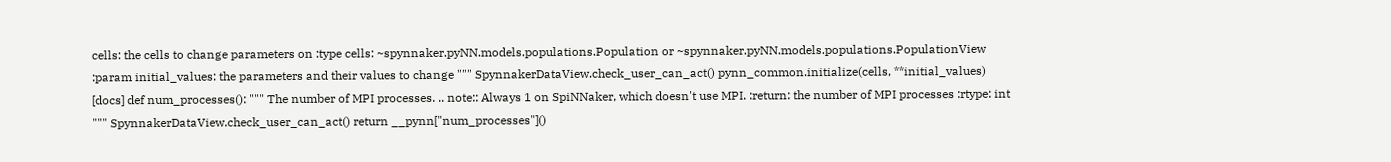cells: the cells to change parameters on :type cells: ~spynnaker.pyNN.models.populations.Population or ~spynnaker.pyNN.models.populations.PopulationView :param initial_values: the parameters and their values to change """ SpynnakerDataView.check_user_can_act() pynn_common.initialize(cells, **initial_values)
[docs] def num_processes(): """ The number of MPI processes. .. note:: Always 1 on SpiNNaker, which doesn't use MPI. :return: the number of MPI processes :rtype: int """ SpynnakerDataView.check_user_can_act() return __pynn["num_processes"]()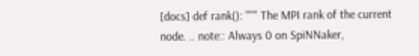[docs] def rank(): """ The MPI rank of the current node. .. note:: Always 0 on SpiNNaker,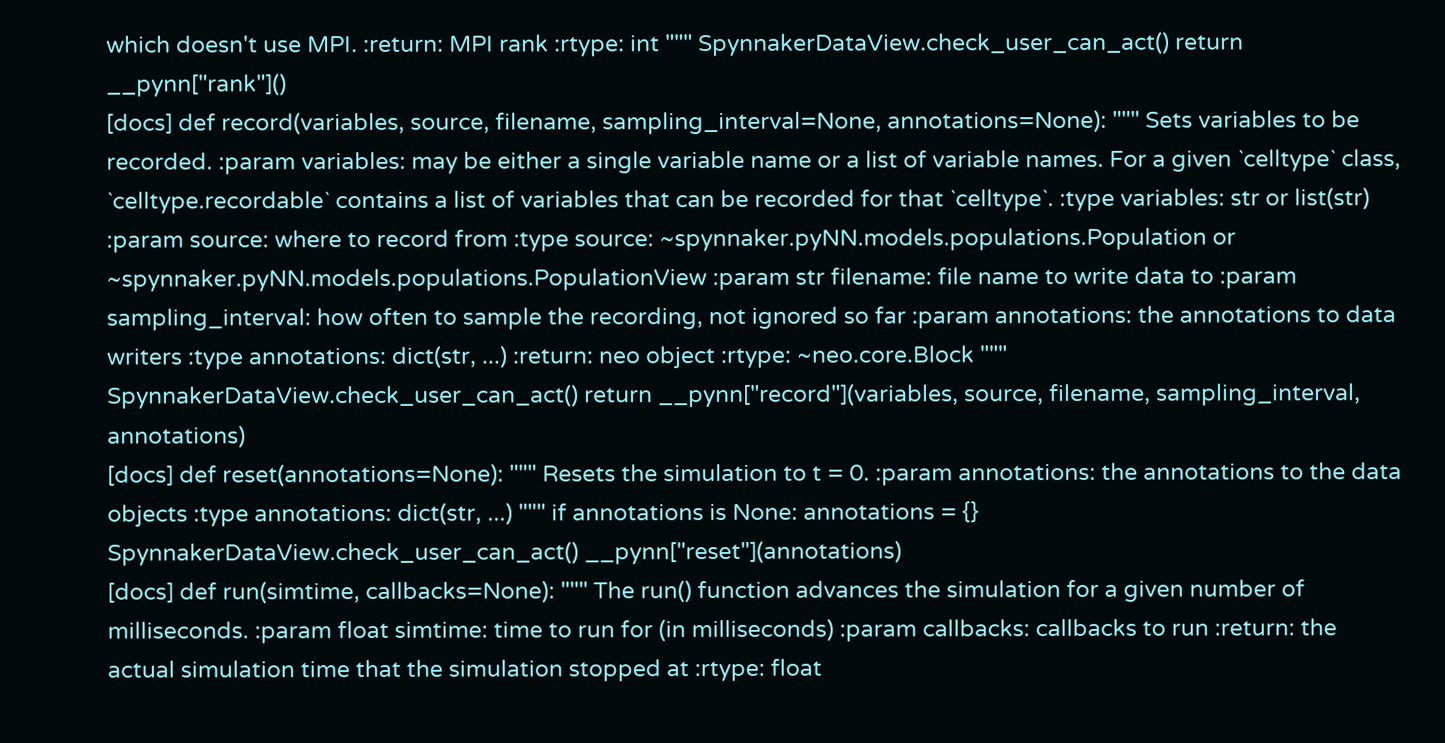which doesn't use MPI. :return: MPI rank :rtype: int """ SpynnakerDataView.check_user_can_act() return __pynn["rank"]()
[docs] def record(variables, source, filename, sampling_interval=None, annotations=None): """ Sets variables to be recorded. :param variables: may be either a single variable name or a list of variable names. For a given `celltype` class, `celltype.recordable` contains a list of variables that can be recorded for that `celltype`. :type variables: str or list(str) :param source: where to record from :type source: ~spynnaker.pyNN.models.populations.Population or ~spynnaker.pyNN.models.populations.PopulationView :param str filename: file name to write data to :param sampling_interval: how often to sample the recording, not ignored so far :param annotations: the annotations to data writers :type annotations: dict(str, ...) :return: neo object :rtype: ~neo.core.Block """ SpynnakerDataView.check_user_can_act() return __pynn["record"](variables, source, filename, sampling_interval, annotations)
[docs] def reset(annotations=None): """ Resets the simulation to t = 0. :param annotations: the annotations to the data objects :type annotations: dict(str, ...) """ if annotations is None: annotations = {} SpynnakerDataView.check_user_can_act() __pynn["reset"](annotations)
[docs] def run(simtime, callbacks=None): """ The run() function advances the simulation for a given number of milliseconds. :param float simtime: time to run for (in milliseconds) :param callbacks: callbacks to run :return: the actual simulation time that the simulation stopped at :rtype: float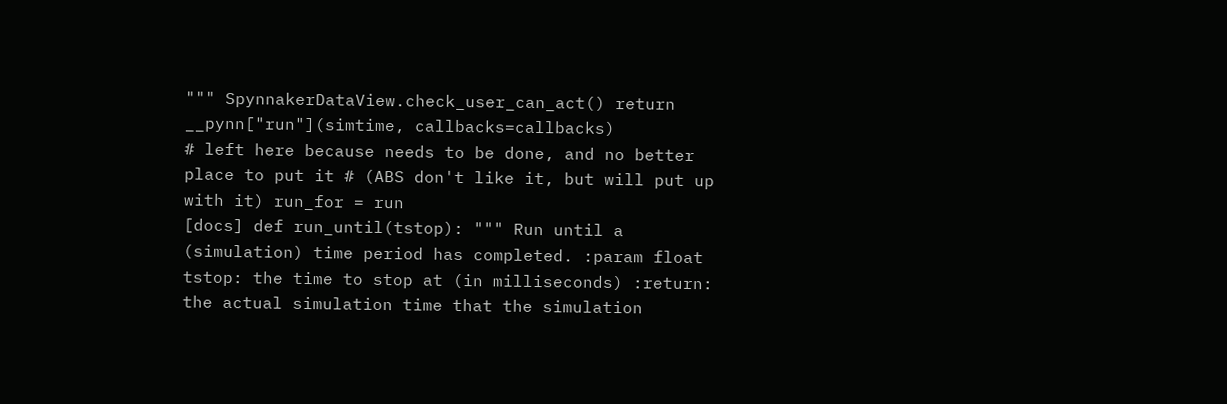""" SpynnakerDataView.check_user_can_act() return __pynn["run"](simtime, callbacks=callbacks)
# left here because needs to be done, and no better place to put it # (ABS don't like it, but will put up with it) run_for = run
[docs] def run_until(tstop): """ Run until a (simulation) time period has completed. :param float tstop: the time to stop at (in milliseconds) :return: the actual simulation time that the simulation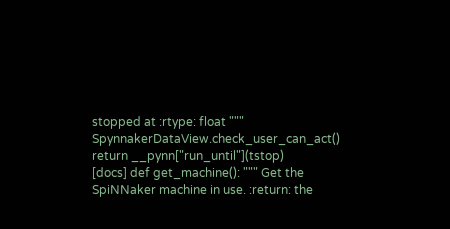stopped at :rtype: float """ SpynnakerDataView.check_user_can_act() return __pynn["run_until"](tstop)
[docs] def get_machine(): """ Get the SpiNNaker machine in use. :return: the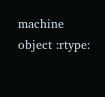machine object :rtype: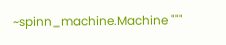~spinn_machine.Machine """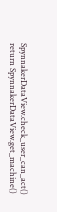SpynnakerDataView.check_user_can_act() return SpynnakerDataView.get_machine()